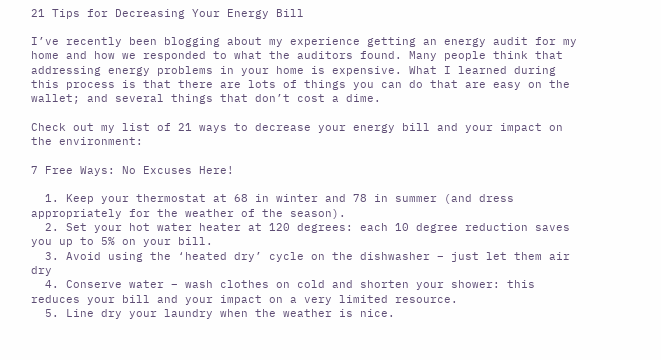21 Tips for Decreasing Your Energy Bill

I’ve recently been blogging about my experience getting an energy audit for my home and how we responded to what the auditors found. Many people think that addressing energy problems in your home is expensive. What I learned during this process is that there are lots of things you can do that are easy on the wallet; and several things that don’t cost a dime.

Check out my list of 21 ways to decrease your energy bill and your impact on the environment:

7 Free Ways: No Excuses Here!

  1. Keep your thermostat at 68 in winter and 78 in summer (and dress appropriately for the weather of the season).
  2. Set your hot water heater at 120 degrees: each 10 degree reduction saves you up to 5% on your bill.
  3. Avoid using the ‘heated dry’ cycle on the dishwasher – just let them air dry
  4. Conserve water – wash clothes on cold and shorten your shower: this reduces your bill and your impact on a very limited resource.
  5. Line dry your laundry when the weather is nice.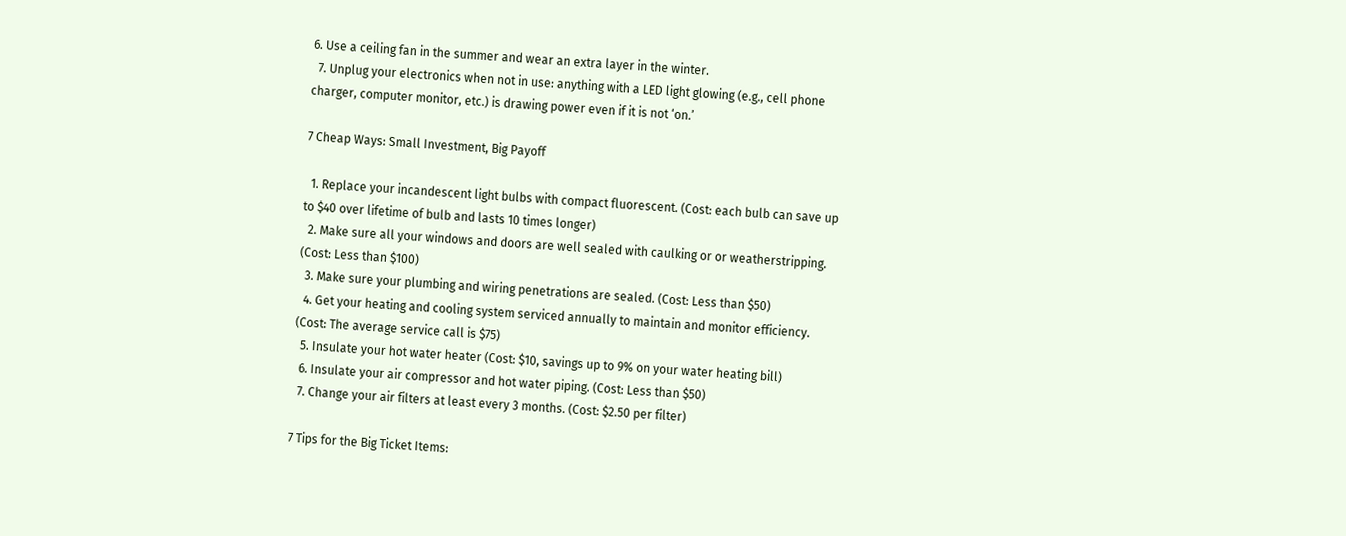6. Use a ceiling fan in the summer and wear an extra layer in the winter.
  7. Unplug your electronics when not in use: anything with a LED light glowing (e.g., cell phone charger, computer monitor, etc.) is drawing power even if it is not ‘on.’

7 Cheap Ways: Small Investment, Big Payoff

  1. Replace your incandescent light bulbs with compact fluorescent. (Cost: each bulb can save up to $40 over lifetime of bulb and lasts 10 times longer)
  2. Make sure all your windows and doors are well sealed with caulking or or weatherstripping. (Cost: Less than $100)
  3. Make sure your plumbing and wiring penetrations are sealed. (Cost: Less than $50)
  4. Get your heating and cooling system serviced annually to maintain and monitor efficiency. (Cost: The average service call is $75)
  5. Insulate your hot water heater (Cost: $10, savings up to 9% on your water heating bill)
  6. Insulate your air compressor and hot water piping. (Cost: Less than $50)
  7. Change your air filters at least every 3 months. (Cost: $2.50 per filter)

7 Tips for the Big Ticket Items: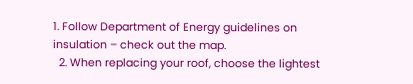1. Follow Department of Energy guidelines on insulation – check out the map.
  2. When replacing your roof, choose the lightest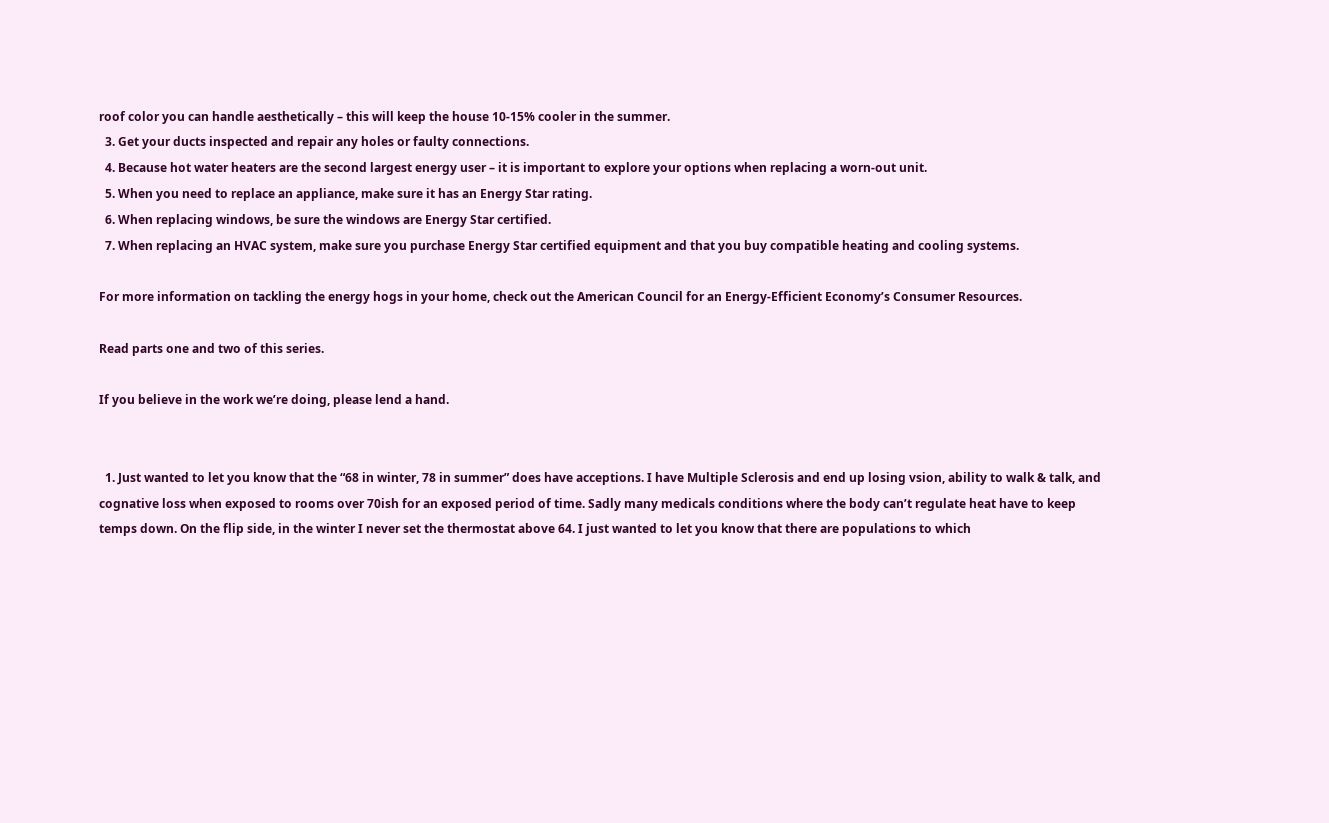roof color you can handle aesthetically – this will keep the house 10-15% cooler in the summer.
  3. Get your ducts inspected and repair any holes or faulty connections.
  4. Because hot water heaters are the second largest energy user – it is important to explore your options when replacing a worn-out unit.
  5. When you need to replace an appliance, make sure it has an Energy Star rating.
  6. When replacing windows, be sure the windows are Energy Star certified.
  7. When replacing an HVAC system, make sure you purchase Energy Star certified equipment and that you buy compatible heating and cooling systems.

For more information on tackling the energy hogs in your home, check out the American Council for an Energy-Efficient Economy’s Consumer Resources.

Read parts one and two of this series.

If you believe in the work we’re doing, please lend a hand.


  1. Just wanted to let you know that the “68 in winter, 78 in summer” does have acceptions. I have Multiple Sclerosis and end up losing vsion, ability to walk & talk, and cognative loss when exposed to rooms over 70ish for an exposed period of time. Sadly many medicals conditions where the body can’t regulate heat have to keep temps down. On the flip side, in the winter I never set the thermostat above 64. I just wanted to let you know that there are populations to which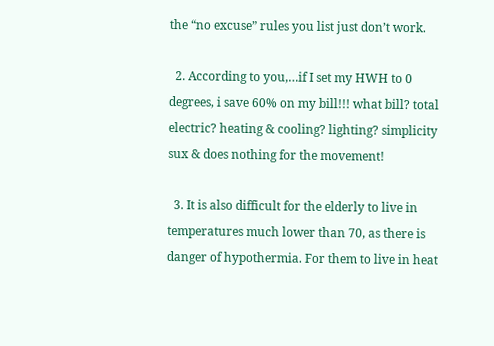the “no excuse” rules you list just don’t work.

  2. According to you,…if I set my HWH to 0 degrees, i save 60% on my bill!!! what bill? total electric? heating & cooling? lighting? simplicity sux & does nothing for the movement!

  3. It is also difficult for the elderly to live in temperatures much lower than 70, as there is danger of hypothermia. For them to live in heat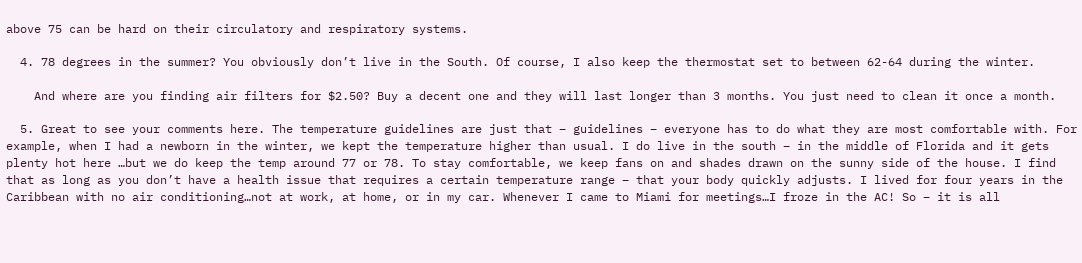above 75 can be hard on their circulatory and respiratory systems.

  4. 78 degrees in the summer? You obviously don’t live in the South. Of course, I also keep the thermostat set to between 62-64 during the winter.

    And where are you finding air filters for $2.50? Buy a decent one and they will last longer than 3 months. You just need to clean it once a month.

  5. Great to see your comments here. The temperature guidelines are just that – guidelines – everyone has to do what they are most comfortable with. For example, when I had a newborn in the winter, we kept the temperature higher than usual. I do live in the south – in the middle of Florida and it gets plenty hot here …but we do keep the temp around 77 or 78. To stay comfortable, we keep fans on and shades drawn on the sunny side of the house. I find that as long as you don’t have a health issue that requires a certain temperature range – that your body quickly adjusts. I lived for four years in the Caribbean with no air conditioning…not at work, at home, or in my car. Whenever I came to Miami for meetings…I froze in the AC! So – it is all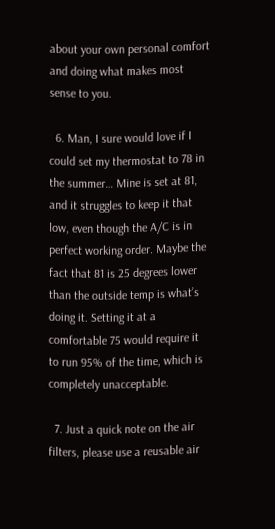about your own personal comfort and doing what makes most sense to you.

  6. Man, I sure would love if I could set my thermostat to 78 in the summer… Mine is set at 81, and it struggles to keep it that low, even though the A/C is in perfect working order. Maybe the fact that 81 is 25 degrees lower than the outside temp is what’s doing it. Setting it at a comfortable 75 would require it to run 95% of the time, which is completely unacceptable.

  7. Just a quick note on the air filters, please use a reusable air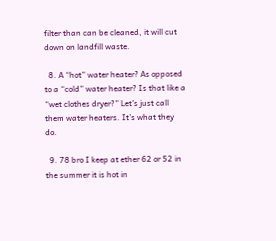filter than can be cleaned, it will cut down on landfill waste.

  8. A “hot” water heater? As opposed to a “cold” water heater? Is that like a “wet clothes dryer?” Let’s just call them water heaters. It’s what they do.

  9. 78 bro I keep at ether 62 or 52 in the summer it is hot in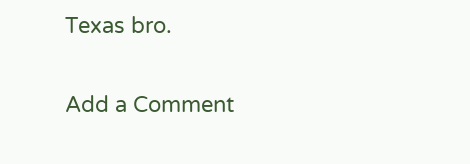Texas bro.

Add a Comment